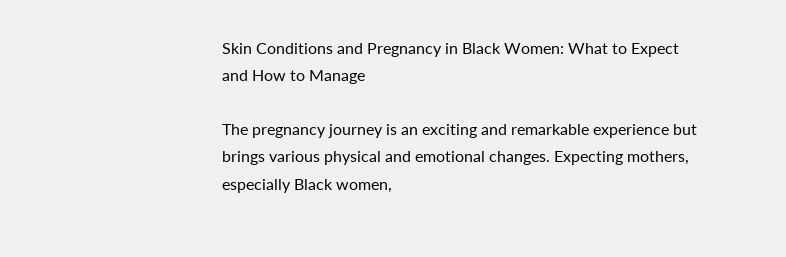Skin Conditions and Pregnancy in Black Women: What to Expect and How to Manage

The pregnancy journey is an exciting and remarkable experience but brings various physical and emotional changes. Expecting mothers, especially Black women,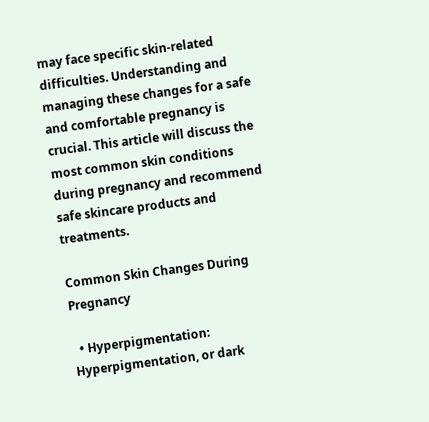may face specific skin-related difficulties. Understanding and managing these changes for a safe and comfortable pregnancy is crucial. This article will discuss the most common skin conditions during pregnancy and recommend safe skincare products and treatments.

Common Skin Changes During Pregnancy

  • Hyperpigmentation: Hyperpigmentation, or dark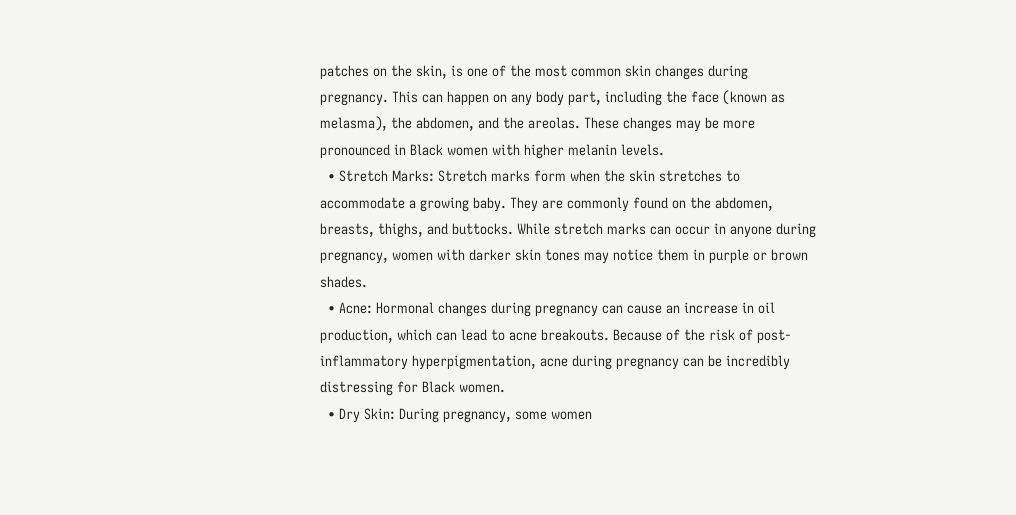patches on the skin, is one of the most common skin changes during pregnancy. This can happen on any body part, including the face (known as melasma), the abdomen, and the areolas. These changes may be more pronounced in Black women with higher melanin levels.
  • Stretch Marks: Stretch marks form when the skin stretches to accommodate a growing baby. They are commonly found on the abdomen, breasts, thighs, and buttocks. While stretch marks can occur in anyone during pregnancy, women with darker skin tones may notice them in purple or brown shades.
  • Acne: Hormonal changes during pregnancy can cause an increase in oil production, which can lead to acne breakouts. Because of the risk of post-inflammatory hyperpigmentation, acne during pregnancy can be incredibly distressing for Black women.
  • Dry Skin: During pregnancy, some women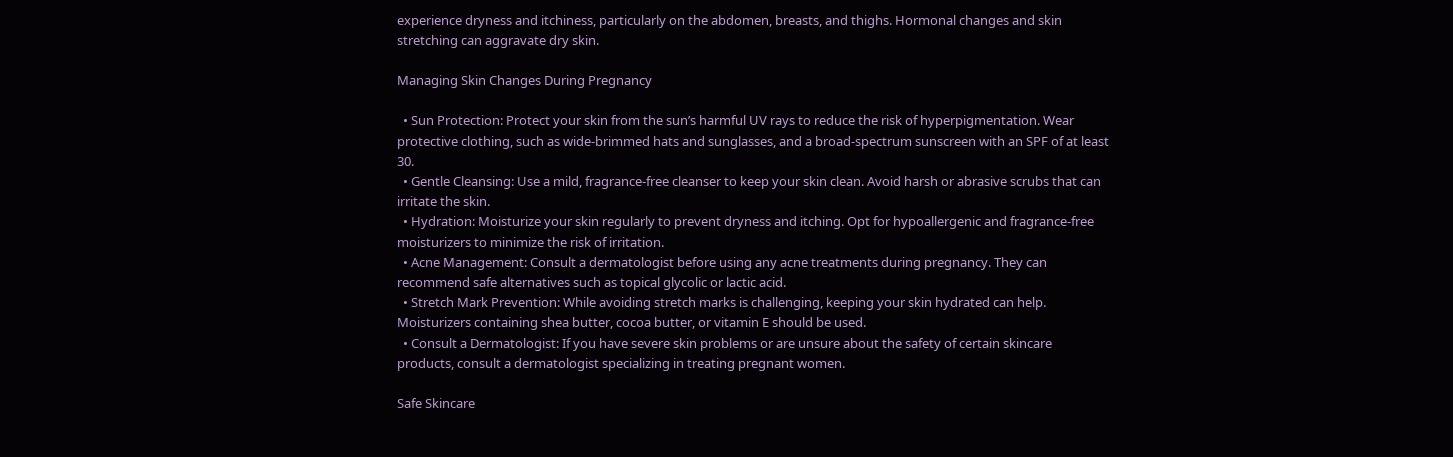experience dryness and itchiness, particularly on the abdomen, breasts, and thighs. Hormonal changes and skin stretching can aggravate dry skin.

Managing Skin Changes During Pregnancy

  • Sun Protection: Protect your skin from the sun’s harmful UV rays to reduce the risk of hyperpigmentation. Wear protective clothing, such as wide-brimmed hats and sunglasses, and a broad-spectrum sunscreen with an SPF of at least 30.
  • Gentle Cleansing: Use a mild, fragrance-free cleanser to keep your skin clean. Avoid harsh or abrasive scrubs that can irritate the skin.
  • Hydration: Moisturize your skin regularly to prevent dryness and itching. Opt for hypoallergenic and fragrance-free moisturizers to minimize the risk of irritation.
  • Acne Management: Consult a dermatologist before using any acne treatments during pregnancy. They can recommend safe alternatives such as topical glycolic or lactic acid.
  • Stretch Mark Prevention: While avoiding stretch marks is challenging, keeping your skin hydrated can help. Moisturizers containing shea butter, cocoa butter, or vitamin E should be used.
  • Consult a Dermatologist: If you have severe skin problems or are unsure about the safety of certain skincare products, consult a dermatologist specializing in treating pregnant women.

Safe Skincare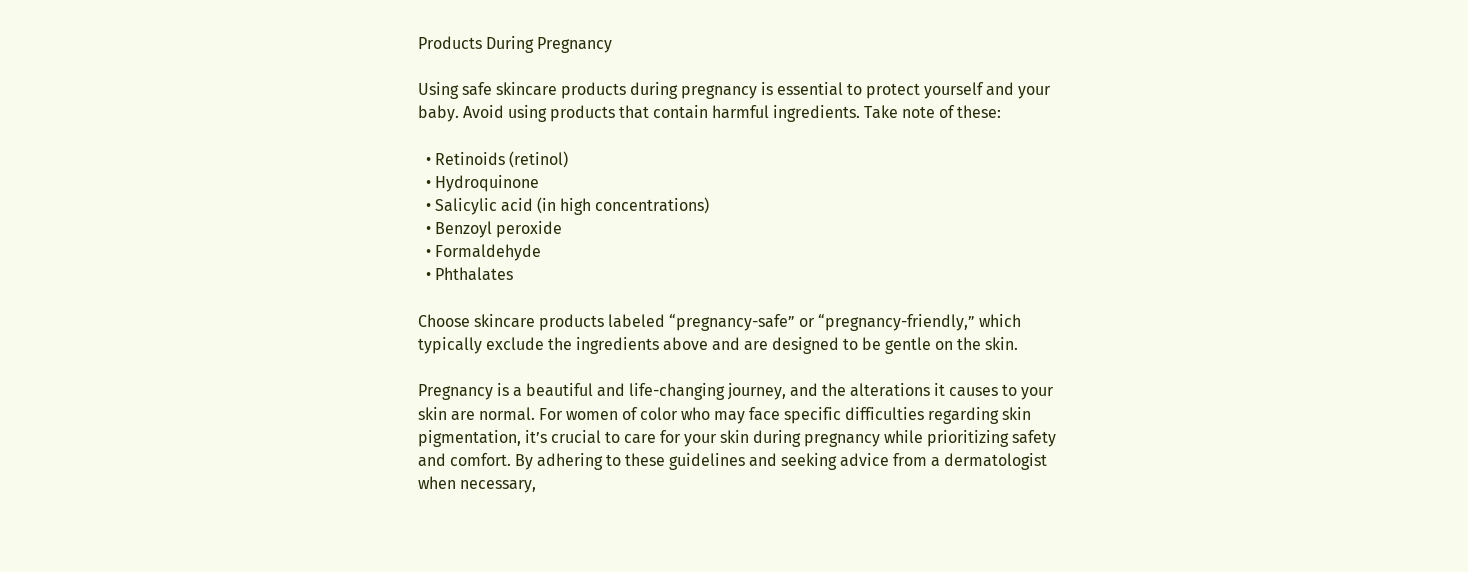Products During Pregnancy

Using safe skincare products during pregnancy is essential to protect yourself and your baby. Avoid using products that contain harmful ingredients. Take note of these:

  • Retinoids (retinol)
  • Hydroquinone
  • Salicylic acid (in high concentrations)
  • Benzoyl peroxide
  • Formaldehyde
  • Phthalates

Choose skincare products labeled “pregnancy-safe” or “pregnancy-friendly,” which typically exclude the ingredients above and are designed to be gentle on the skin.

Pregnancy is a beautiful and life-changing journey, and the alterations it causes to your skin are normal. For women of color who may face specific difficulties regarding skin pigmentation, it’s crucial to care for your skin during pregnancy while prioritizing safety and comfort. By adhering to these guidelines and seeking advice from a dermatologist when necessary,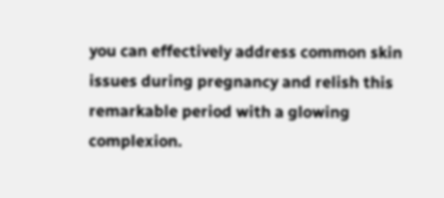you can effectively address common skin issues during pregnancy and relish this remarkable period with a glowing complexion.